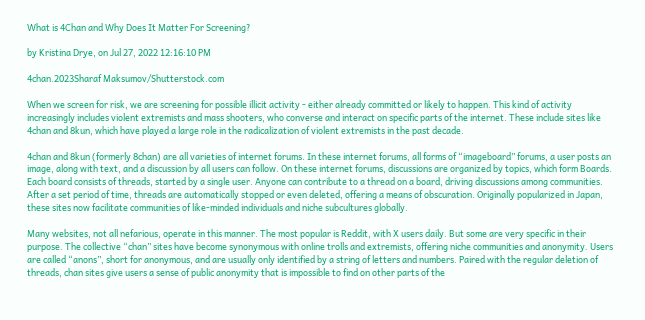What is 4Chan and Why Does It Matter For Screening?

by Kristina Drye, on Jul 27, 2022 12:16:10 PM

4chan.2023Sharaf Maksumov/Shutterstock.com

When we screen for risk, we are screening for possible illicit activity - either already committed or likely to happen. This kind of activity increasingly includes violent extremists and mass shooters, who converse and interact on specific parts of the internet. These include sites like 4chan and 8kun, which have played a large role in the radicalization of violent extremists in the past decade.

4chan and 8kun (formerly 8chan) are all varieties of internet forums. In these internet forums, all forms of “imageboard” forums, a user posts an image, along with text, and a discussion by all users can follow. On these internet forums, discussions are organized by topics, which form Boards. Each board consists of threads, started by a single user. Anyone can contribute to a thread on a board, driving discussions among communities. After a set period of time, threads are automatically stopped or even deleted, offering a means of obscuration. Originally popularized in Japan, these sites now facilitate communities of like-minded individuals and niche subcultures globally.

Many websites, not all nefarious, operate in this manner. The most popular is Reddit, with X users daily. But some are very specific in their purpose. The collective “chan” sites have become synonymous with online trolls and extremists, offering niche communities and anonymity. Users are called “anons”, short for anonymous, and are usually only identified by a string of letters and numbers. Paired with the regular deletion of threads, chan sites give users a sense of public anonymity that is impossible to find on other parts of the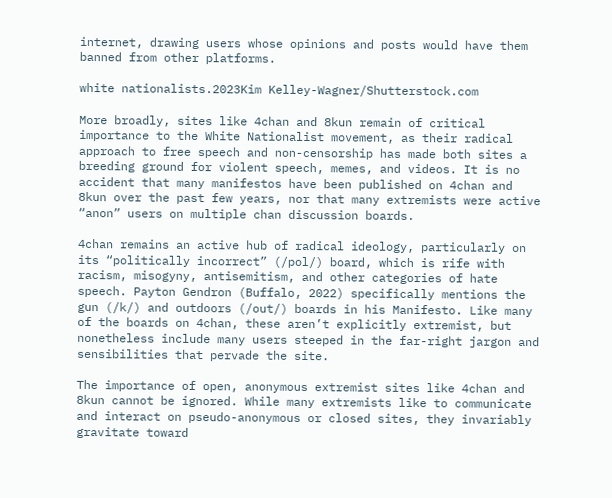internet, drawing users whose opinions and posts would have them banned from other platforms.

white nationalists.2023Kim Kelley-Wagner/Shutterstock.com

More broadly, sites like 4chan and 8kun remain of critical importance to the White Nationalist movement, as their radical approach to free speech and non-censorship has made both sites a breeding ground for violent speech, memes, and videos. It is no accident that many manifestos have been published on 4chan and 8kun over the past few years, nor that many extremists were active “anon” users on multiple chan discussion boards.

4chan remains an active hub of radical ideology, particularly on its “politically incorrect” (/pol/) board, which is rife with racism, misogyny, antisemitism, and other categories of hate speech. Payton Gendron (Buffalo, 2022) specifically mentions the gun (/k/) and outdoors (/out/) boards in his Manifesto. Like many of the boards on 4chan, these aren’t explicitly extremist, but nonetheless include many users steeped in the far-right jargon and sensibilities that pervade the site.

The importance of open, anonymous extremist sites like 4chan and 8kun cannot be ignored. While many extremists like to communicate and interact on pseudo-anonymous or closed sites, they invariably gravitate toward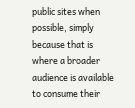public sites when possible, simply because that is where a broader audience is available to consume their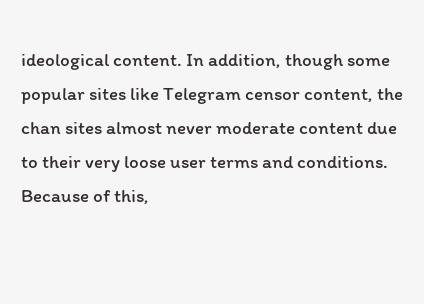ideological content. In addition, though some popular sites like Telegram censor content, the chan sites almost never moderate content due to their very loose user terms and conditions. Because of this,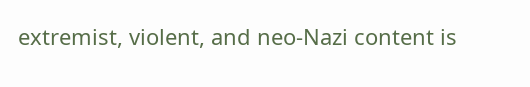extremist, violent, and neo-Nazi content is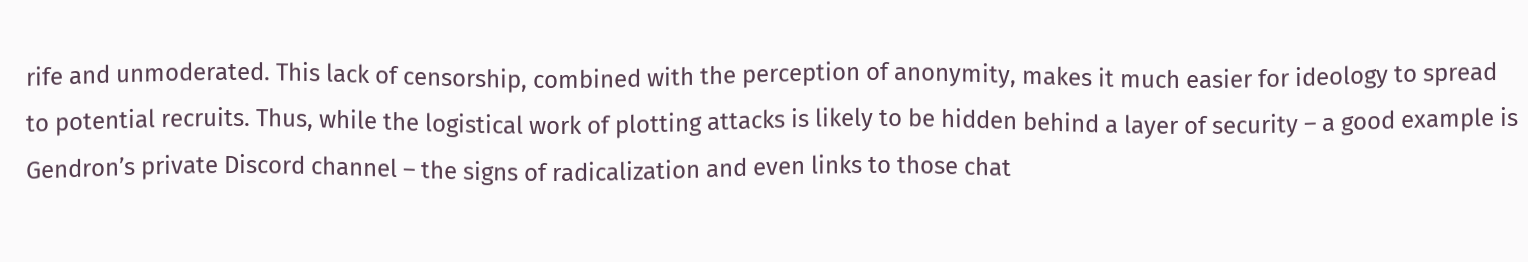rife and unmoderated. This lack of censorship, combined with the perception of anonymity, makes it much easier for ideology to spread to potential recruits. Thus, while the logistical work of plotting attacks is likely to be hidden behind a layer of security – a good example is Gendron’s private Discord channel – the signs of radicalization and even links to those chat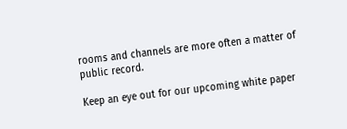rooms and channels are more often a matter of public record.

Keep an eye out for our upcoming white paper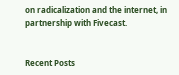on radicalization and the internet, in partnership with Fivecast.


Recent Posts